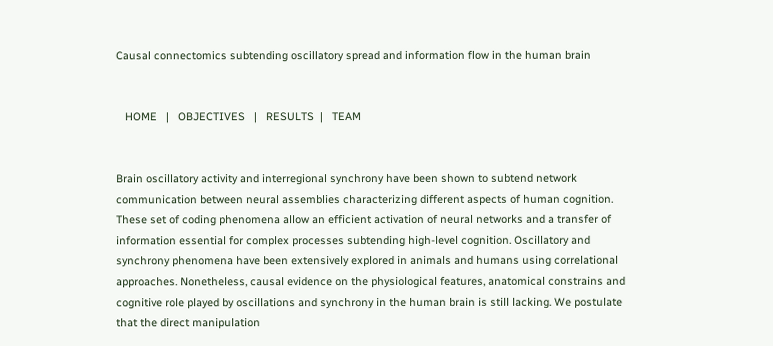Causal connectomics subtending oscillatory spread and information flow in the human brain


   HOME   |   OBJECTIVES   |   RESULTS  |   TEAM


Brain oscillatory activity and interregional synchrony have been shown to subtend network communication between neural assemblies characterizing different aspects of human cognition. These set of coding phenomena allow an efficient activation of neural networks and a transfer of information essential for complex processes subtending high-level cognition. Oscillatory and synchrony phenomena have been extensively explored in animals and humans using correlational approaches. Nonetheless, causal evidence on the physiological features, anatomical constrains and cognitive role played by oscillations and synchrony in the human brain is still lacking. We postulate that the direct manipulation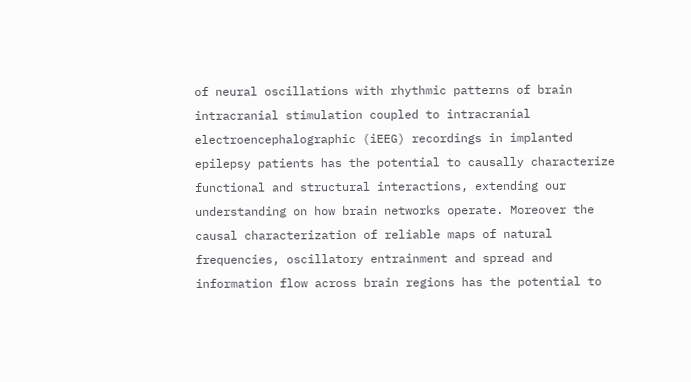of neural oscillations with rhythmic patterns of brain intracranial stimulation coupled to intracranial electroencephalographic (iEEG) recordings in implanted epilepsy patients has the potential to causally characterize functional and structural interactions, extending our understanding on how brain networks operate. Moreover the causal characterization of reliable maps of natural frequencies, oscillatory entrainment and spread and information flow across brain regions has the potential to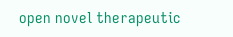open novel therapeutic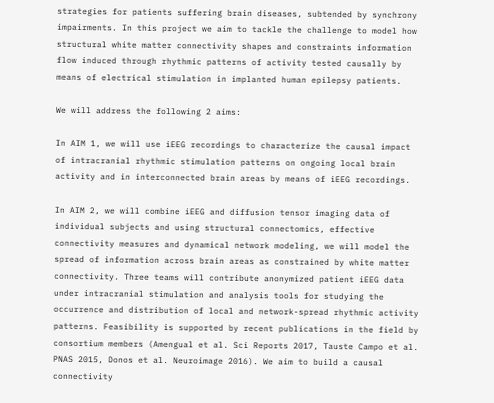strategies for patients suffering brain diseases, subtended by synchrony impairments. In this project we aim to tackle the challenge to model how structural white matter connectivity shapes and constraints information flow induced through rhythmic patterns of activity tested causally by means of electrical stimulation in implanted human epilepsy patients.

We will address the following 2 aims:

In AIM 1, we will use iEEG recordings to characterize the causal impact of intracranial rhythmic stimulation patterns on ongoing local brain activity and in interconnected brain areas by means of iEEG recordings.

In AIM 2, we will combine iEEG and diffusion tensor imaging data of individual subjects and using structural connectomics, effective connectivity measures and dynamical network modeling, we will model the spread of information across brain areas as constrained by white matter connectivity. Three teams will contribute anonymized patient iEEG data under intracranial stimulation and analysis tools for studying the occurrence and distribution of local and network-spread rhythmic activity patterns. Feasibility is supported by recent publications in the field by consortium members (Amengual et al. Sci Reports 2017, Tauste Campo et al. PNAS 2015, Donos et al. Neuroimage 2016). We aim to build a causal connectivity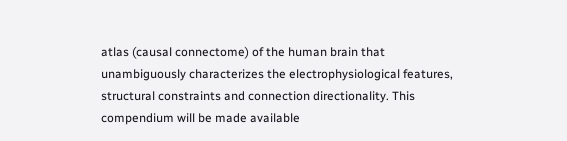atlas (causal connectome) of the human brain that unambiguously characterizes the electrophysiological features, structural constraints and connection directionality. This compendium will be made available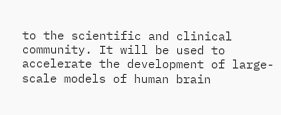to the scientific and clinical community. It will be used to accelerate the development of large-scale models of human brain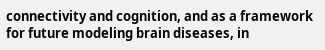connectivity and cognition, and as a framework for future modeling brain diseases, in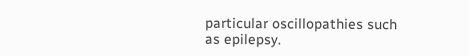particular oscillopathies such as epilepsy.